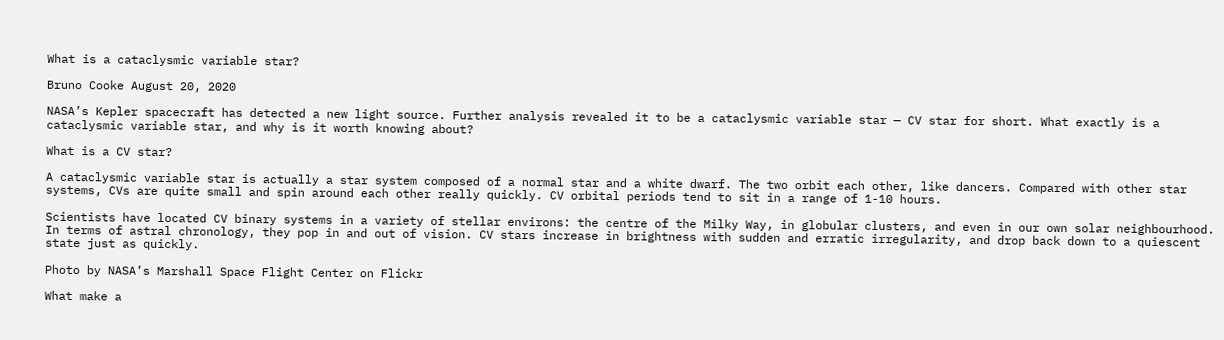What is a cataclysmic variable star?

Bruno Cooke August 20, 2020

NASA’s Kepler spacecraft has detected a new light source. Further analysis revealed it to be a cataclysmic variable star — CV star for short. What exactly is a cataclysmic variable star, and why is it worth knowing about?

What is a CV star?

A cataclysmic variable star is actually a star system composed of a normal star and a white dwarf. The two orbit each other, like dancers. Compared with other star systems, CVs are quite small and spin around each other really quickly. CV orbital periods tend to sit in a range of 1-10 hours.

Scientists have located CV binary systems in a variety of stellar environs: the centre of the Milky Way, in globular clusters, and even in our own solar neighbourhood. In terms of astral chronology, they pop in and out of vision. CV stars increase in brightness with sudden and erratic irregularity, and drop back down to a quiescent state just as quickly.

Photo by NASA’s Marshall Space Flight Center on Flickr

What make a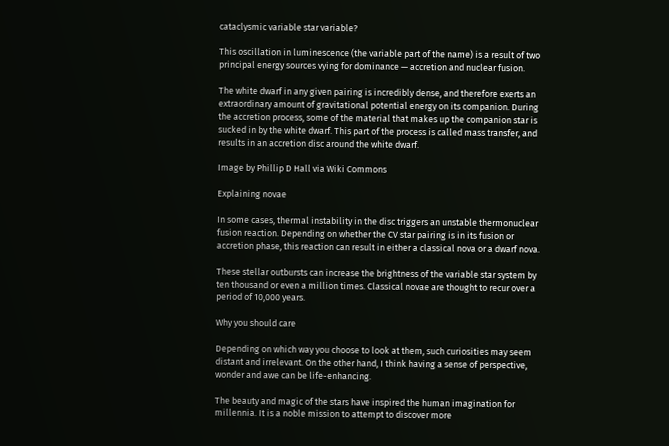cataclysmic variable star variable?

This oscillation in luminescence (the variable part of the name) is a result of two principal energy sources vying for dominance — accretion and nuclear fusion.

The white dwarf in any given pairing is incredibly dense, and therefore exerts an extraordinary amount of gravitational potential energy on its companion. During the accretion process, some of the material that makes up the companion star is sucked in by the white dwarf. This part of the process is called mass transfer, and results in an accretion disc around the white dwarf.

Image by Phillip D Hall via Wiki Commons

Explaining novae

In some cases, thermal instability in the disc triggers an unstable thermonuclear fusion reaction. Depending on whether the CV star pairing is in its fusion or accretion phase, this reaction can result in either a classical nova or a dwarf nova.

These stellar outbursts can increase the brightness of the variable star system by ten thousand or even a million times. Classical novae are thought to recur over a period of 10,000 years.

Why you should care

Depending on which way you choose to look at them, such curiosities may seem distant and irrelevant. On the other hand, I think having a sense of perspective, wonder and awe can be life-enhancing.

The beauty and magic of the stars have inspired the human imagination for millennia. It is a noble mission to attempt to discover more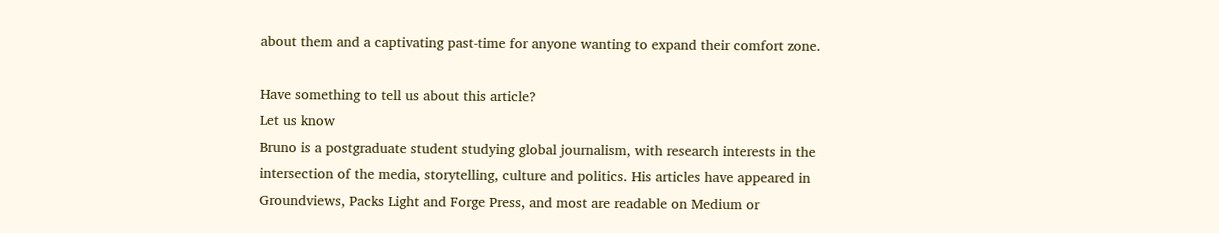about them and a captivating past-time for anyone wanting to expand their comfort zone.

Have something to tell us about this article?
Let us know
Bruno is a postgraduate student studying global journalism, with research interests in the intersection of the media, storytelling, culture and politics. His articles have appeared in Groundviews, Packs Light and Forge Press, and most are readable on Medium or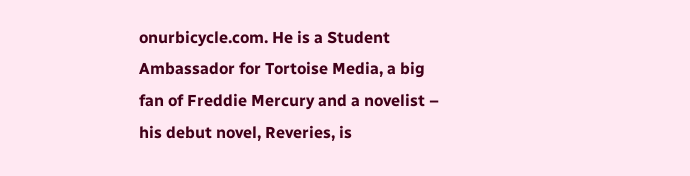onurbicycle.com. He is a Student Ambassador for Tortoise Media, a big fan of Freddie Mercury and a novelist – his debut novel, Reveries, is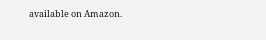available on Amazon.